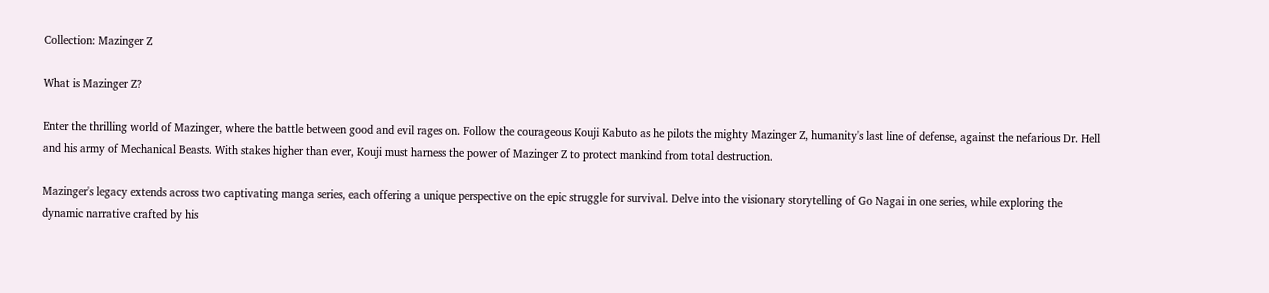Collection: Mazinger Z

What is Mazinger Z?

Enter the thrilling world of Mazinger, where the battle between good and evil rages on. Follow the courageous Kouji Kabuto as he pilots the mighty Mazinger Z, humanity's last line of defense, against the nefarious Dr. Hell and his army of Mechanical Beasts. With stakes higher than ever, Kouji must harness the power of Mazinger Z to protect mankind from total destruction.

Mazinger's legacy extends across two captivating manga series, each offering a unique perspective on the epic struggle for survival. Delve into the visionary storytelling of Go Nagai in one series, while exploring the dynamic narrative crafted by his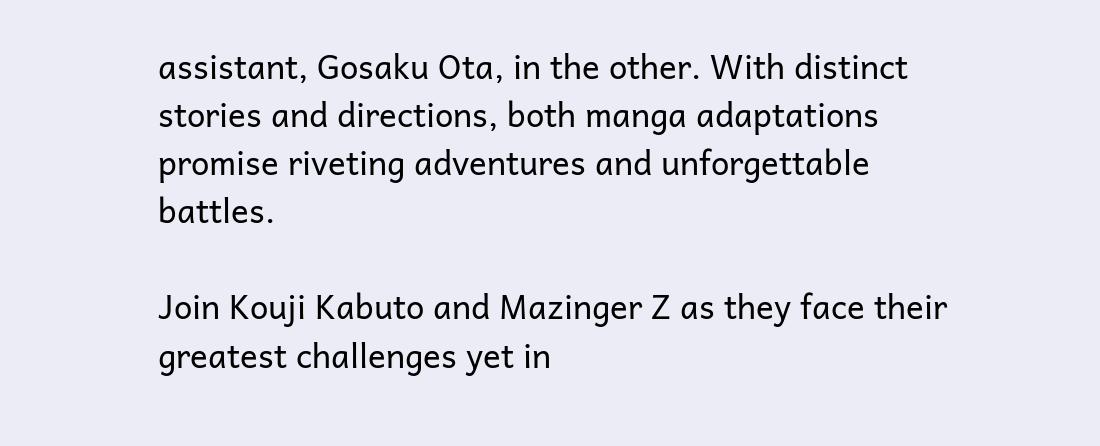assistant, Gosaku Ota, in the other. With distinct stories and directions, both manga adaptations promise riveting adventures and unforgettable battles.

Join Kouji Kabuto and Mazinger Z as they face their greatest challenges yet in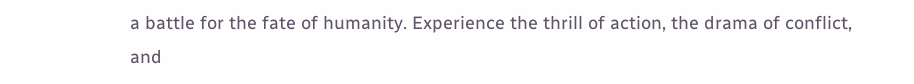a battle for the fate of humanity. Experience the thrill of action, the drama of conflict, and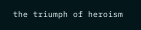the triumph of heroism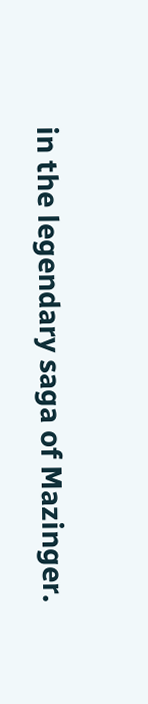in the legendary saga of Mazinger.